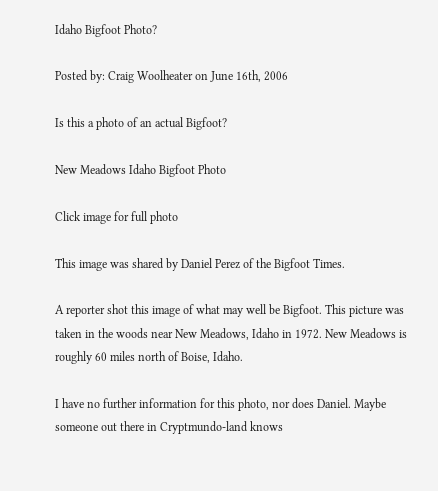Idaho Bigfoot Photo?

Posted by: Craig Woolheater on June 16th, 2006

Is this a photo of an actual Bigfoot?

New Meadows Idaho Bigfoot Photo

Click image for full photo

This image was shared by Daniel Perez of the Bigfoot Times.

A reporter shot this image of what may well be Bigfoot. This picture was taken in the woods near New Meadows, Idaho in 1972. New Meadows is roughly 60 miles north of Boise, Idaho.

I have no further information for this photo, nor does Daniel. Maybe someone out there in Cryptmundo-land knows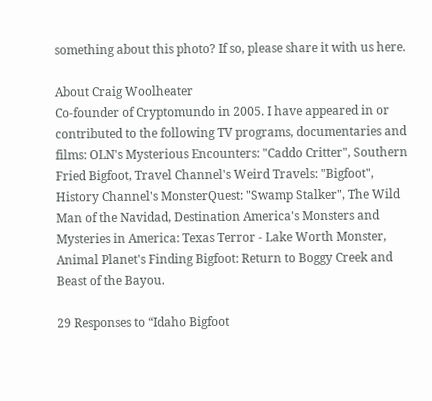something about this photo? If so, please share it with us here.

About Craig Woolheater
Co-founder of Cryptomundo in 2005. I have appeared in or contributed to the following TV programs, documentaries and films: OLN's Mysterious Encounters: "Caddo Critter", Southern Fried Bigfoot, Travel Channel's Weird Travels: "Bigfoot", History Channel's MonsterQuest: "Swamp Stalker", The Wild Man of the Navidad, Destination America's Monsters and Mysteries in America: Texas Terror - Lake Worth Monster, Animal Planet's Finding Bigfoot: Return to Boggy Creek and Beast of the Bayou.

29 Responses to “Idaho Bigfoot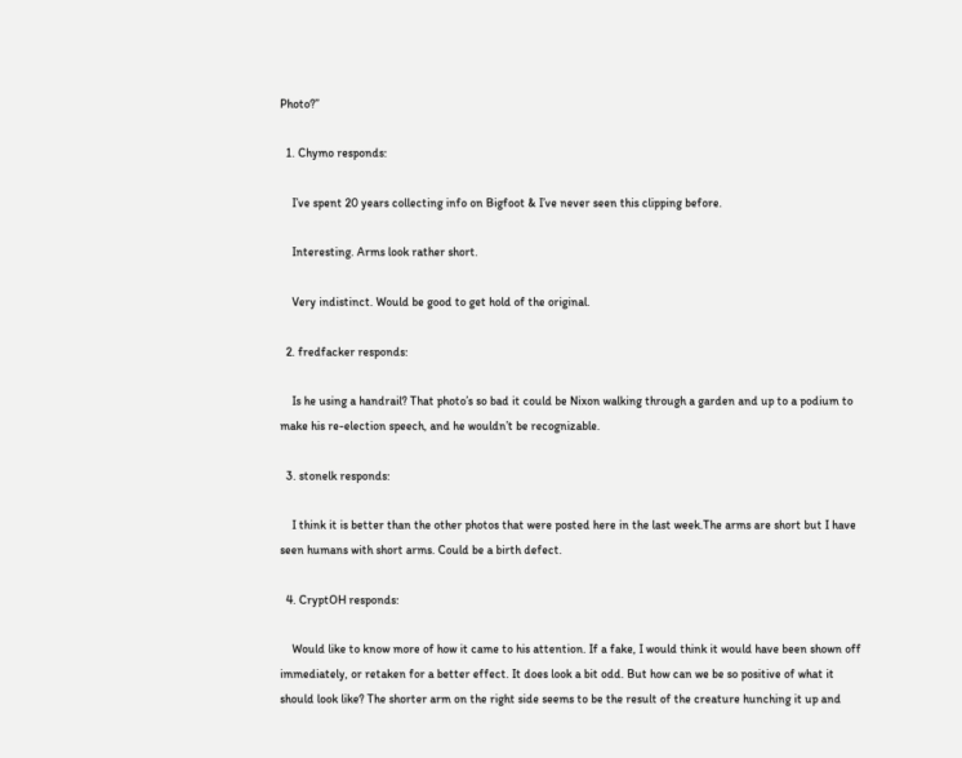Photo?”

  1. Chymo responds:

    I’ve spent 20 years collecting info on Bigfoot & I’ve never seen this clipping before.

    Interesting. Arms look rather short.

    Very indistinct. Would be good to get hold of the original.

  2. fredfacker responds:

    Is he using a handrail? That photo’s so bad it could be Nixon walking through a garden and up to a podium to make his re-election speech, and he wouldn’t be recognizable.

  3. stonelk responds:

    I think it is better than the other photos that were posted here in the last week.The arms are short but I have seen humans with short arms. Could be a birth defect.

  4. CryptOH responds:

    Would like to know more of how it came to his attention. If a fake, I would think it would have been shown off immediately, or retaken for a better effect. It does look a bit odd. But how can we be so positive of what it should look like? The shorter arm on the right side seems to be the result of the creature hunching it up and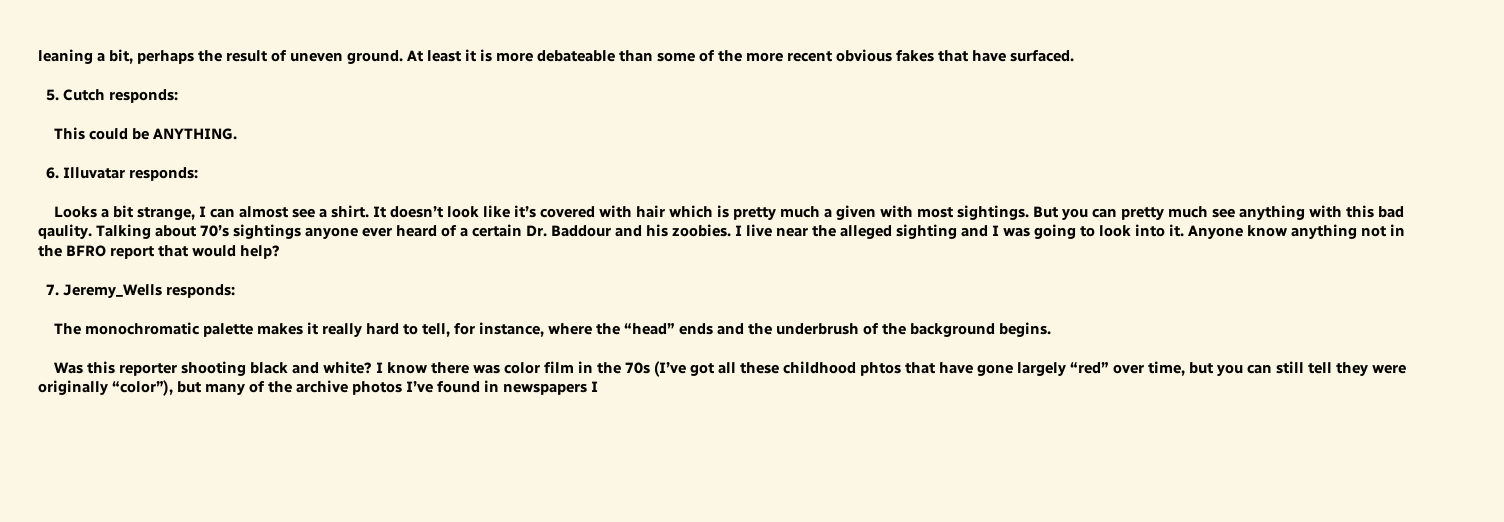leaning a bit, perhaps the result of uneven ground. At least it is more debateable than some of the more recent obvious fakes that have surfaced.

  5. Cutch responds:

    This could be ANYTHING.

  6. Illuvatar responds:

    Looks a bit strange, I can almost see a shirt. It doesn’t look like it’s covered with hair which is pretty much a given with most sightings. But you can pretty much see anything with this bad qaulity. Talking about 70’s sightings anyone ever heard of a certain Dr. Baddour and his zoobies. I live near the alleged sighting and I was going to look into it. Anyone know anything not in the BFRO report that would help?

  7. Jeremy_Wells responds:

    The monochromatic palette makes it really hard to tell, for instance, where the “head” ends and the underbrush of the background begins.

    Was this reporter shooting black and white? I know there was color film in the 70s (I’ve got all these childhood phtos that have gone largely “red” over time, but you can still tell they were originally “color”), but many of the archive photos I’ve found in newspapers I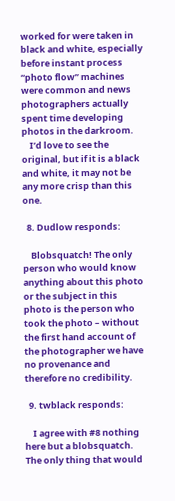worked for were taken in black and white, especially before instant process “photo flow” machines were common and news photographers actually spent time developing photos in the darkroom.
    I’d love to see the original, but if it is a black and white, it may not be any more crisp than this one.

  8. Dudlow responds:

    Blobsquatch! The only person who would know anything about this photo or the subject in this photo is the person who took the photo – without the first hand account of the photographer we have no provenance and therefore no credibility.

  9. twblack responds:

    I agree with #8 nothing here but a blobsquatch. The only thing that would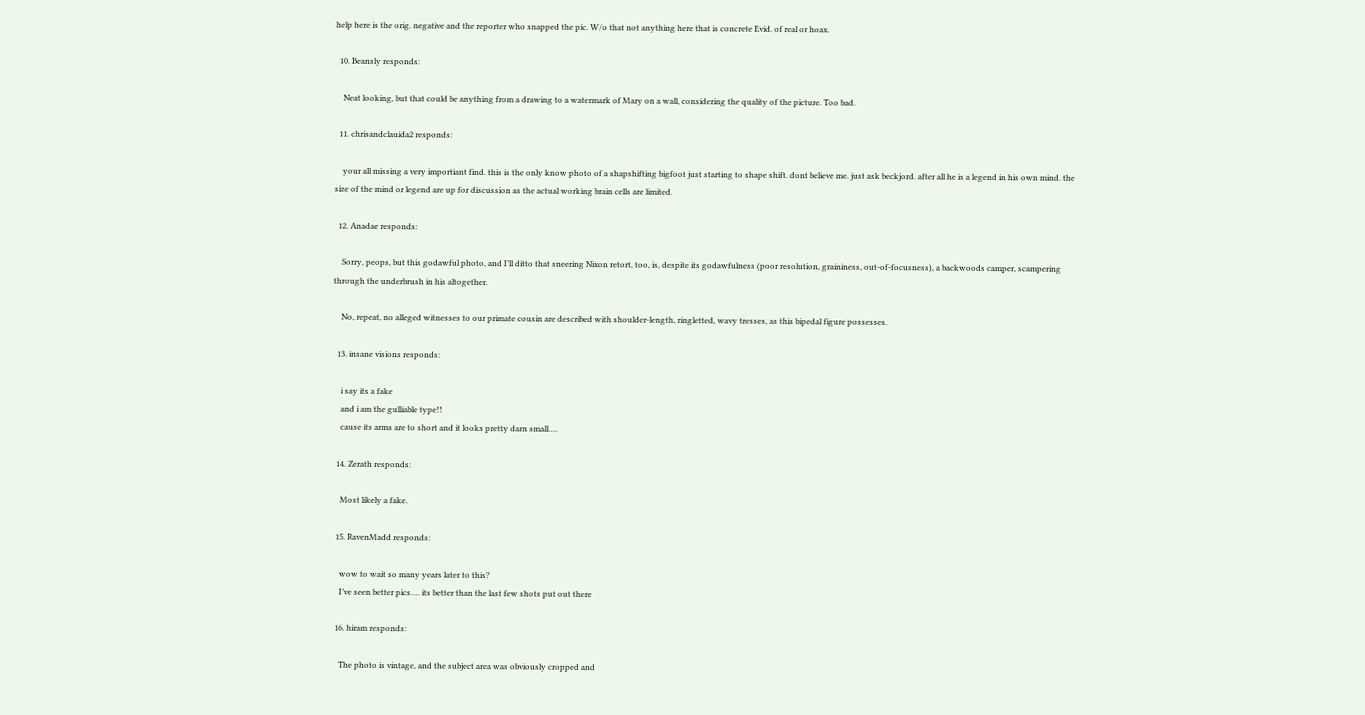help here is the orig. negative and the reporter who snapped the pic. W/o that not anything here that is concrete Evid. of real or hoax.

  10. Beansly responds:

    Neat looking, but that could be anything from a drawing to a watermark of Mary on a wall, considering the quality of the picture. Too bad.

  11. chrisandclauida2 responds:

    your all missing a very importiant find. this is the only know photo of a shapshifting bigfoot just starting to shape shift. dont believe me. just ask beckjord. after all he is a legend in his own mind. the size of the mind or legend are up for discussion as the actual working brain cells are limited.

  12. Anadae responds:

    Sorry, peops, but this godawful photo, and I’ll ditto that sneering Nixon retort, too, is, despite its godawfulness (poor resolution, graininess, out-of-focusness), a backwoods camper, scampering through the underbrush in his altogether.

    No, repeat, no alleged witnesses to our primate cousin are described with shoulder-length, ringletted, wavy tresses, as this bipedal figure possesses.

  13. insane visions responds:

    i say its a fake
    and i am the gulliable type!!
    cause its arms are to short and it looks pretty darn small….

  14. Zerath responds:

    Most likely a fake.

  15. RavenMadd responds:

    wow to wait so many years later to this?
    I’ve seen better pics…. its better than the last few shots put out there

  16. hiram responds:

    The photo is vintage, and the subject area was obviously cropped and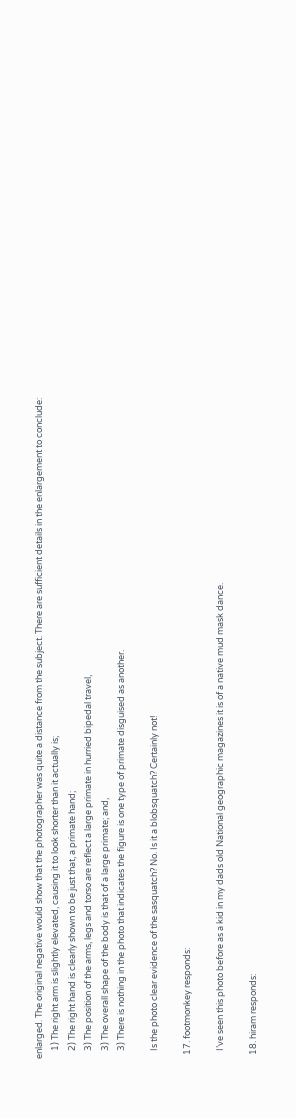enlarged. The original negative would show that the photographer was quite a distance from the subject. There are sufficient details in the enlargement to conclude:
    1) The right arm is slightly elevated, causing it to look shorter than it actually is;
    2) The right hand is clearly shown to be just that, a primate hand;
    3) The position of the arms, legs and torso are reflect a large primate in hurried bipedal travel,
    3) The overall shape of the body is that of a large primate; and,
    3) There is nothing in the photo that indicates the figure is one type of primate disguised as another.

    Is the photo clear evidence of the sasquatch? No. Is it a blobsquatch? Certainly not!

  17. footmonkey responds:

    I’ve seen this photo before as a kid in my dads old National geographic magazines it is of a native mud mask dance.

  18. hiram responds: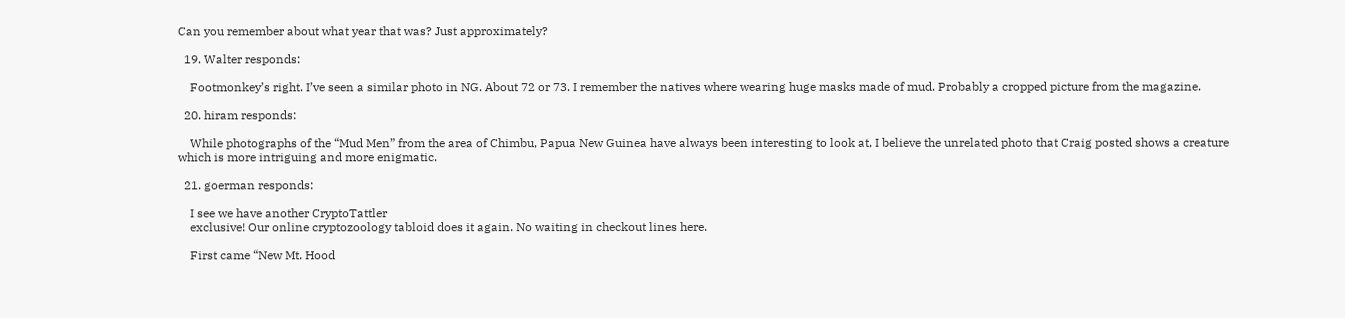Can you remember about what year that was? Just approximately?

  19. Walter responds:

    Footmonkey’s right. I’ve seen a similar photo in NG. About 72 or 73. I remember the natives where wearing huge masks made of mud. Probably a cropped picture from the magazine.

  20. hiram responds:

    While photographs of the “Mud Men” from the area of Chimbu, Papua New Guinea have always been interesting to look at, I believe the unrelated photo that Craig posted shows a creature which is more intriguing and more enigmatic.

  21. goerman responds:

    I see we have another CryptoTattler
    exclusive! Our online cryptozoology tabloid does it again. No waiting in checkout lines here.

    First came “New Mt. Hood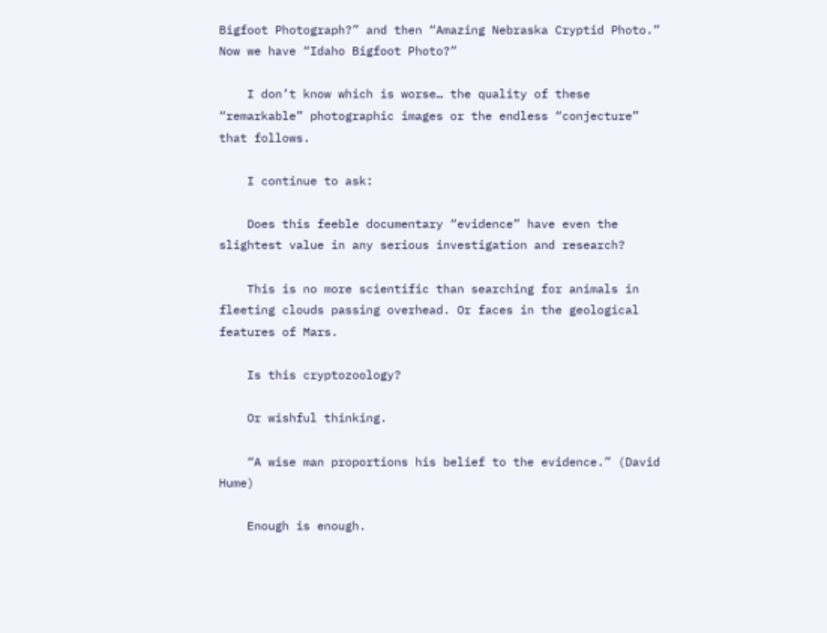Bigfoot Photograph?” and then “Amazing Nebraska Cryptid Photo.” Now we have “Idaho Bigfoot Photo?”

    I don’t know which is worse… the quality of these “remarkable” photographic images or the endless “conjecture” that follows.

    I continue to ask:

    Does this feeble documentary “evidence” have even the slightest value in any serious investigation and research?

    This is no more scientific than searching for animals in fleeting clouds passing overhead. Or faces in the geological features of Mars.

    Is this cryptozoology?

    Or wishful thinking.

    “A wise man proportions his belief to the evidence.” (David Hume)

    Enough is enough.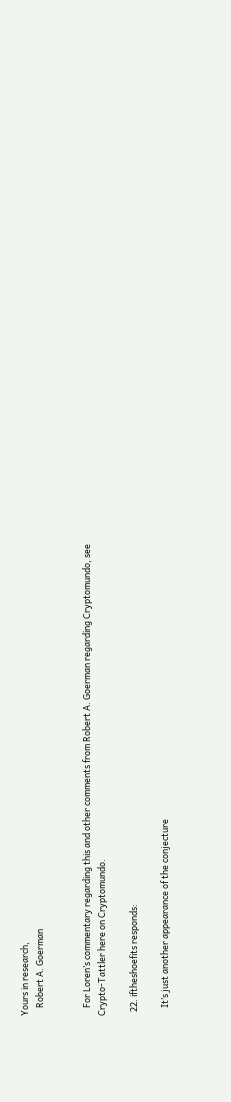Yours in research,
    Robert A. Goerman


    For Loren’s commentary regarding this and other comments from Robert A. Goerman regarding Cryptomundo, see Crypto-Tattler here on Cryptomundo.

  22. iftheshoefits responds:

    It’s just another appearance of the conjecture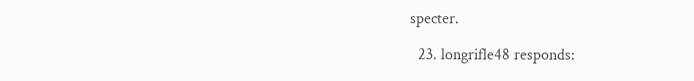specter.

  23. longrifle48 responds: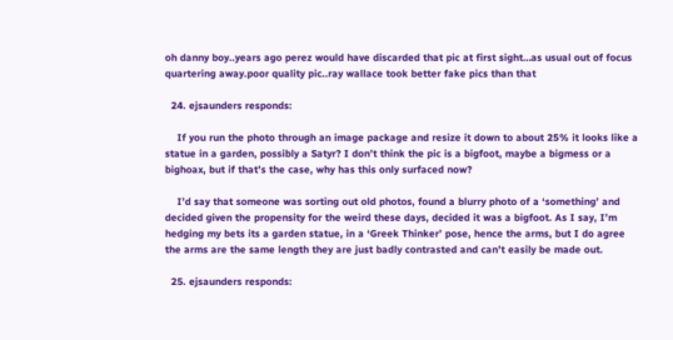oh danny boy..years ago perez would have discarded that pic at first sight…as usual out of focus quartering away.poor quality pic..ray wallace took better fake pics than that

  24. ejsaunders responds:

    If you run the photo through an image package and resize it down to about 25% it looks like a statue in a garden, possibly a Satyr? I don’t think the pic is a bigfoot, maybe a bigmess or a bighoax, but if that’s the case, why has this only surfaced now?

    I’d say that someone was sorting out old photos, found a blurry photo of a ‘something’ and decided given the propensity for the weird these days, decided it was a bigfoot. As I say, I’m hedging my bets its a garden statue, in a ‘Greek Thinker’ pose, hence the arms, but I do agree the arms are the same length they are just badly contrasted and can’t easily be made out.

  25. ejsaunders responds: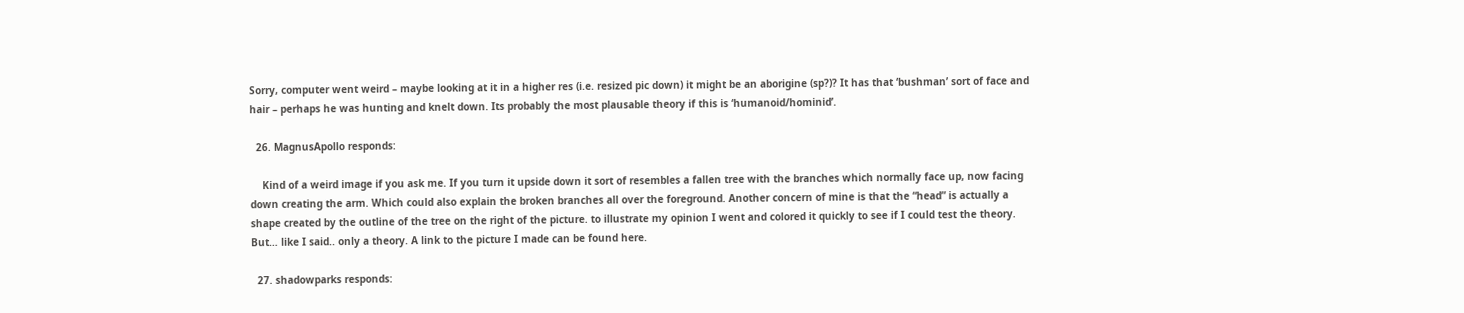Sorry, computer went weird – maybe looking at it in a higher res (i.e. resized pic down) it might be an aborigine (sp?)? It has that ‘bushman’ sort of face and hair – perhaps he was hunting and knelt down. Its probably the most plausable theory if this is ‘humanoid/hominid’.

  26. MagnusApollo responds:

    Kind of a weird image if you ask me. If you turn it upside down it sort of resembles a fallen tree with the branches which normally face up, now facing down creating the arm. Which could also explain the broken branches all over the foreground. Another concern of mine is that the “head” is actually a shape created by the outline of the tree on the right of the picture. to illustrate my opinion I went and colored it quickly to see if I could test the theory. But… like I said.. only a theory. A link to the picture I made can be found here.

  27. shadowparks responds: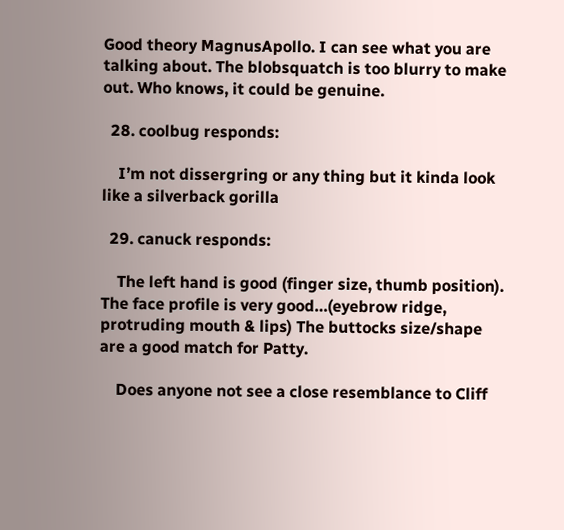Good theory MagnusApollo. I can see what you are talking about. The blobsquatch is too blurry to make out. Who knows, it could be genuine.

  28. coolbug responds:

    I’m not dissergring or any thing but it kinda look like a silverback gorilla

  29. canuck responds:

    The left hand is good (finger size, thumb position). The face profile is very good…(eyebrow ridge, protruding mouth & lips) The buttocks size/shape are a good match for Patty.

    Does anyone not see a close resemblance to Cliff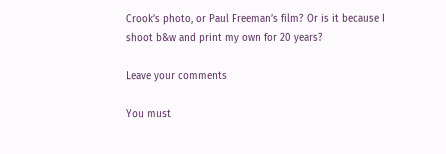Crook’s photo, or Paul Freeman’s film? Or is it because I shoot b&w and print my own for 20 years?

Leave your comments

You must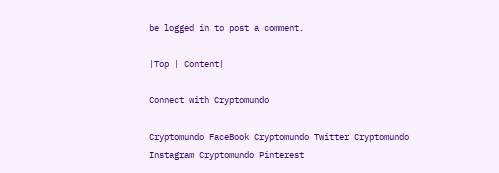be logged in to post a comment.

|Top | Content|

Connect with Cryptomundo

Cryptomundo FaceBook Cryptomundo Twitter Cryptomundo Instagram Cryptomundo Pinterest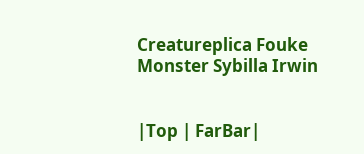Creatureplica Fouke Monster Sybilla Irwin


|Top | FarBar|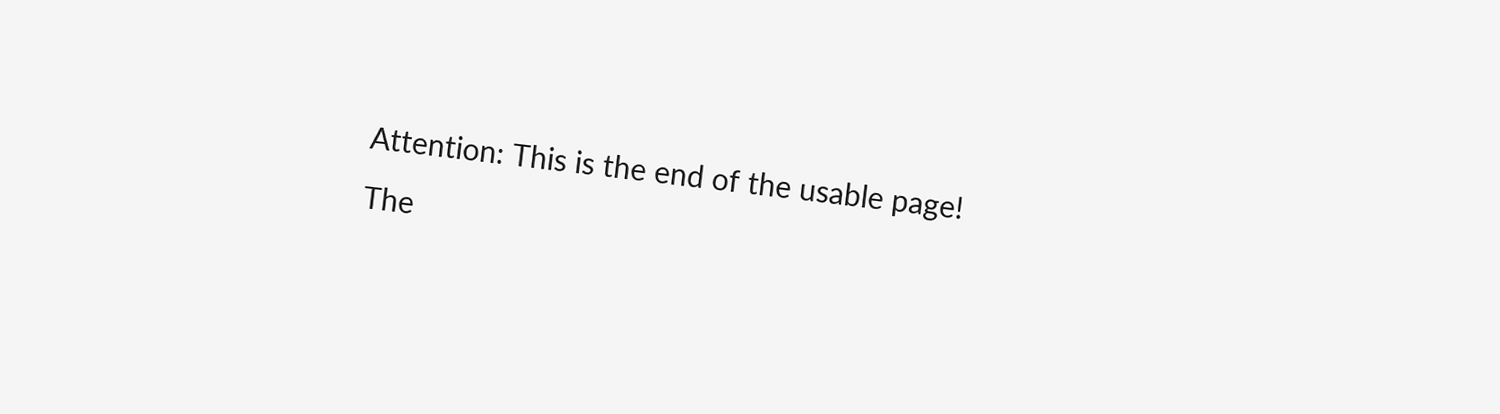Attention: This is the end of the usable page!
The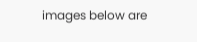images below are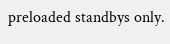preloaded standbys only.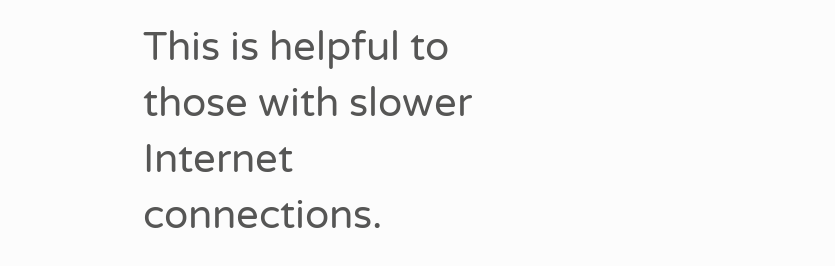This is helpful to those with slower Internet connections.